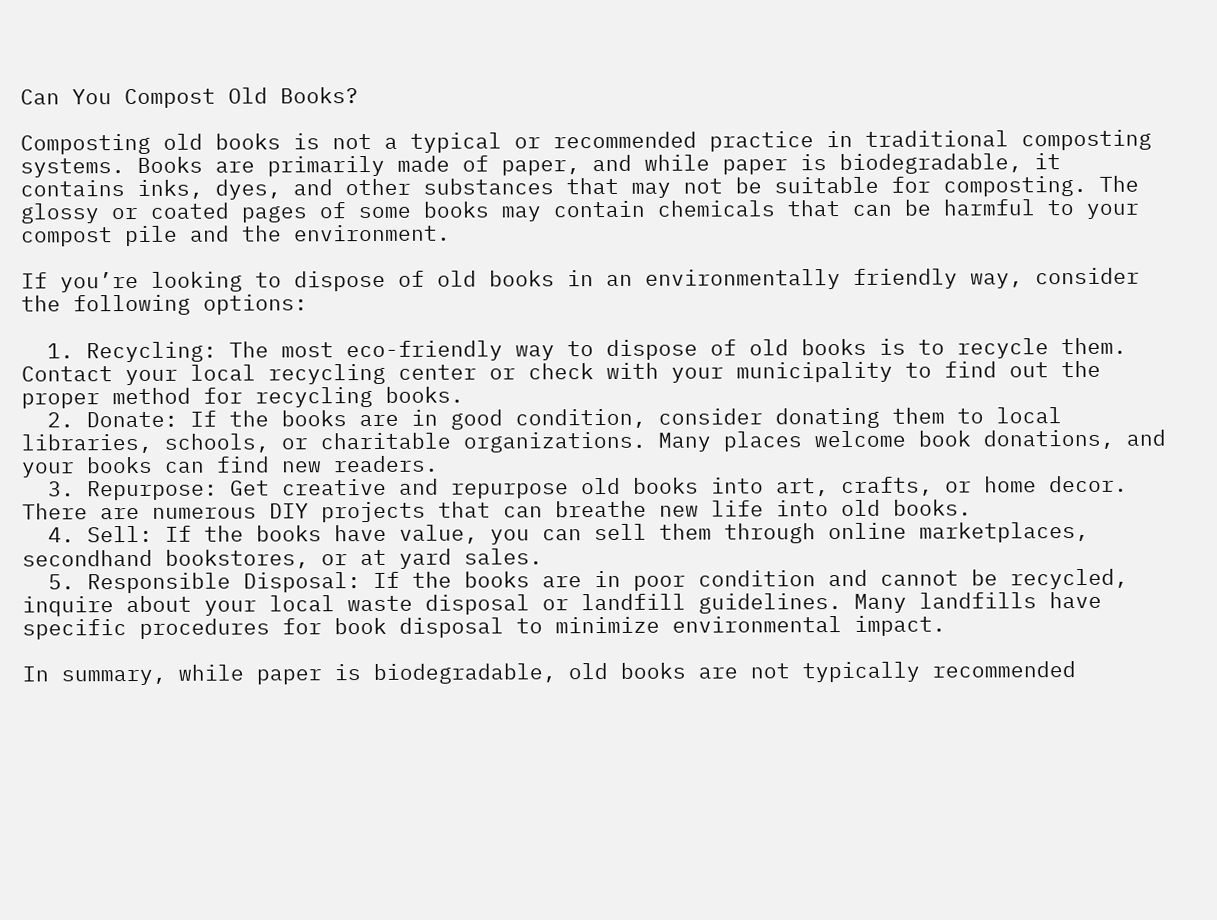Can You Compost Old Books?

Composting old books is not a typical or recommended practice in traditional composting systems. Books are primarily made of paper, and while paper is biodegradable, it contains inks, dyes, and other substances that may not be suitable for composting. The glossy or coated pages of some books may contain chemicals that can be harmful to your compost pile and the environment.

If you’re looking to dispose of old books in an environmentally friendly way, consider the following options:

  1. Recycling: The most eco-friendly way to dispose of old books is to recycle them. Contact your local recycling center or check with your municipality to find out the proper method for recycling books.
  2. Donate: If the books are in good condition, consider donating them to local libraries, schools, or charitable organizations. Many places welcome book donations, and your books can find new readers.
  3. Repurpose: Get creative and repurpose old books into art, crafts, or home decor. There are numerous DIY projects that can breathe new life into old books.
  4. Sell: If the books have value, you can sell them through online marketplaces, secondhand bookstores, or at yard sales.
  5. Responsible Disposal: If the books are in poor condition and cannot be recycled, inquire about your local waste disposal or landfill guidelines. Many landfills have specific procedures for book disposal to minimize environmental impact.

In summary, while paper is biodegradable, old books are not typically recommended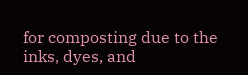for composting due to the inks, dyes, and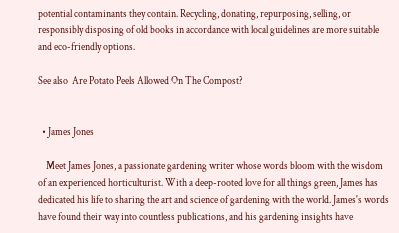potential contaminants they contain. Recycling, donating, repurposing, selling, or responsibly disposing of old books in accordance with local guidelines are more suitable and eco-friendly options.

See also  Are Potato Peels Allowed On The Compost?


  • James Jones

    Meet James Jones, a passionate gardening writer whose words bloom with the wisdom of an experienced horticulturist. With a deep-rooted love for all things green, James has dedicated his life to sharing the art and science of gardening with the world. James's words have found their way into countless publications, and his gardening insights have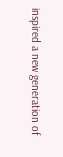inspired a new generation of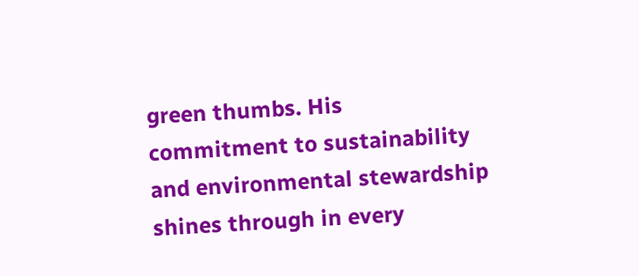green thumbs. His commitment to sustainability and environmental stewardship shines through in every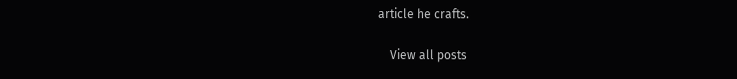article he crafts.

    View all posts